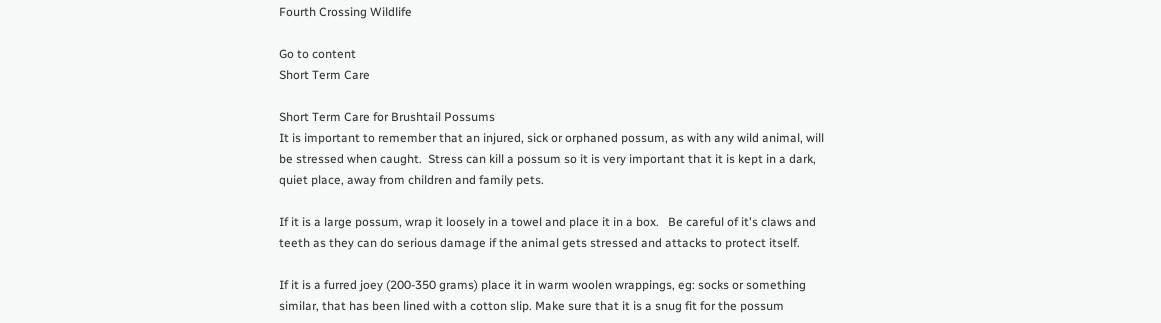Fourth Crossing Wildlife

Go to content
Short Term Care

Short Term Care for Brushtail Possums
It is important to remember that an injured, sick or orphaned possum, as with any wild animal, will be stressed when caught.  Stress can kill a possum so it is very important that it is kept in a dark, quiet place, away from children and family pets.

If it is a large possum, wrap it loosely in a towel and place it in a box.   Be careful of it's claws and teeth as they can do serious damage if the animal gets stressed and attacks to protect itself.

If it is a furred joey (200-350 grams) place it in warm woolen wrappings, eg: socks or something similar, that has been lined with a cotton slip. Make sure that it is a snug fit for the possum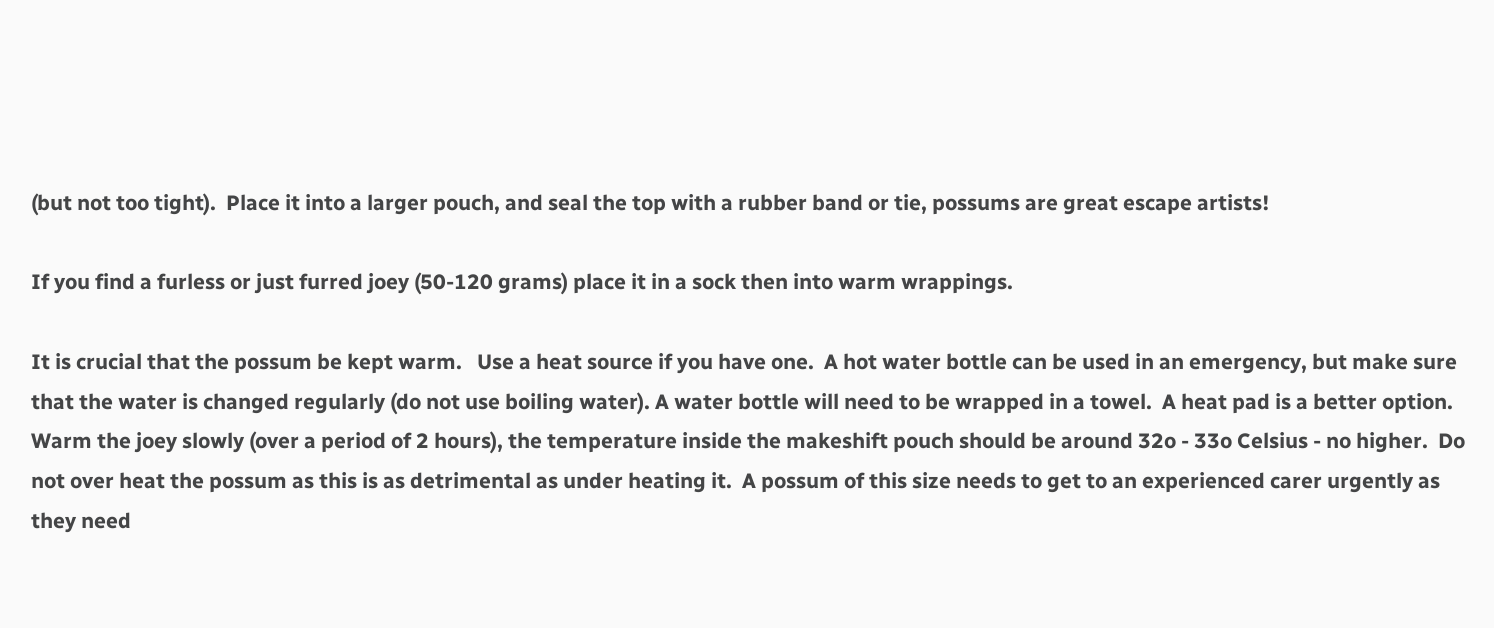(but not too tight).  Place it into a larger pouch, and seal the top with a rubber band or tie, possums are great escape artists!

If you find a furless or just furred joey (50-120 grams) place it in a sock then into warm wrappings.

It is crucial that the possum be kept warm.   Use a heat source if you have one.  A hot water bottle can be used in an emergency, but make sure that the water is changed regularly (do not use boiling water). A water bottle will need to be wrapped in a towel.  A heat pad is a better option.  Warm the joey slowly (over a period of 2 hours), the temperature inside the makeshift pouch should be around 32o - 33o Celsius - no higher.  Do not over heat the possum as this is as detrimental as under heating it.  A possum of this size needs to get to an experienced carer urgently as they need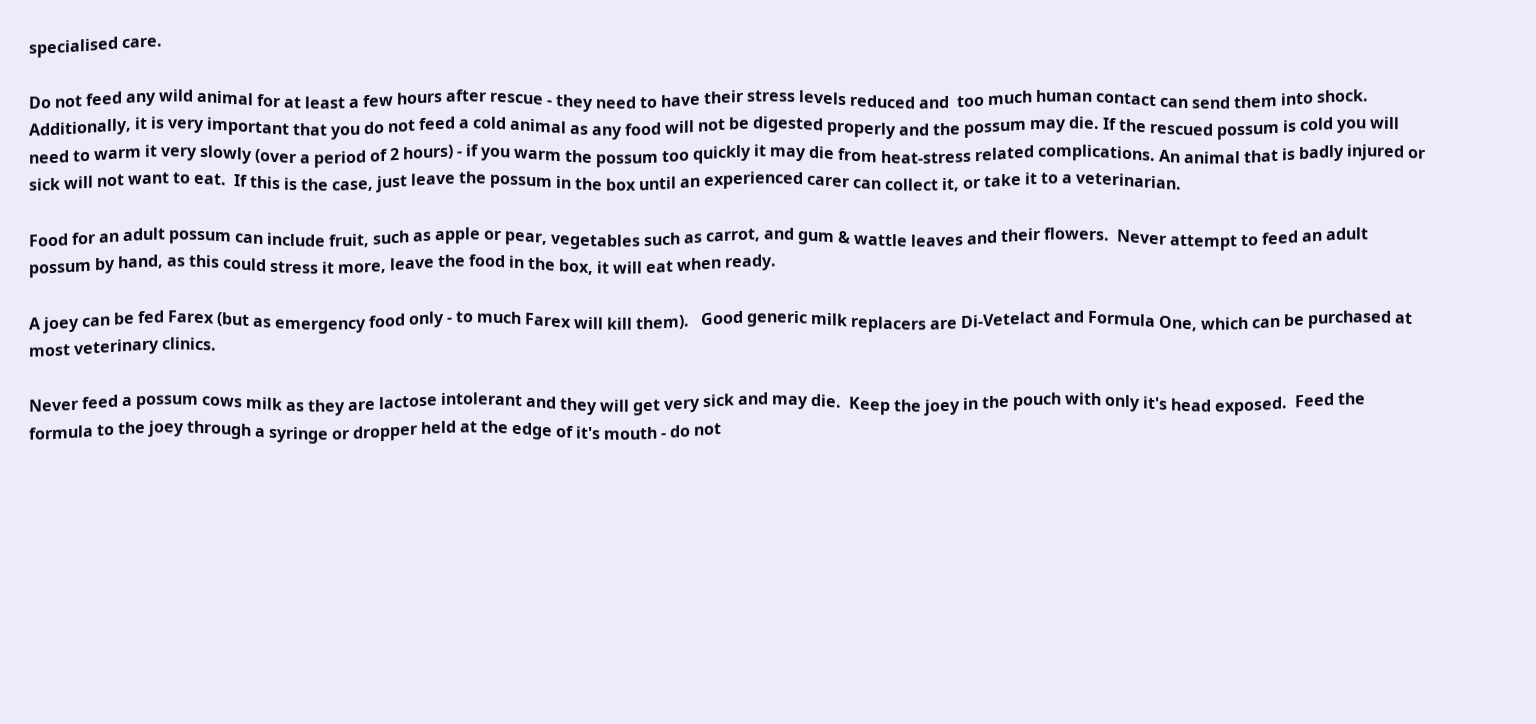specialised care.

Do not feed any wild animal for at least a few hours after rescue - they need to have their stress levels reduced and  too much human contact can send them into shock.  Additionally, it is very important that you do not feed a cold animal as any food will not be digested properly and the possum may die. If the rescued possum is cold you will need to warm it very slowly (over a period of 2 hours) - if you warm the possum too quickly it may die from heat-stress related complications. An animal that is badly injured or sick will not want to eat.  If this is the case, just leave the possum in the box until an experienced carer can collect it, or take it to a veterinarian.

Food for an adult possum can include fruit, such as apple or pear, vegetables such as carrot, and gum & wattle leaves and their flowers.  Never attempt to feed an adult possum by hand, as this could stress it more, leave the food in the box, it will eat when ready.

A joey can be fed Farex (but as emergency food only - to much Farex will kill them).   Good generic milk replacers are Di-Vetelact and Formula One, which can be purchased at most veterinary clinics.

Never feed a possum cows milk as they are lactose intolerant and they will get very sick and may die.  Keep the joey in the pouch with only it's head exposed.  Feed the formula to the joey through a syringe or dropper held at the edge of it's mouth - do not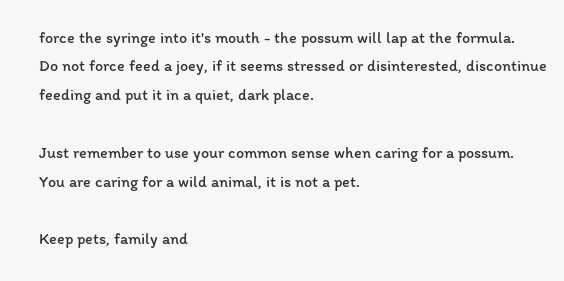force the syringe into it's mouth - the possum will lap at the formula.
Do not force feed a joey, if it seems stressed or disinterested, discontinue feeding and put it in a quiet, dark place.

Just remember to use your common sense when caring for a possum.  You are caring for a wild animal, it is not a pet.

Keep pets, family and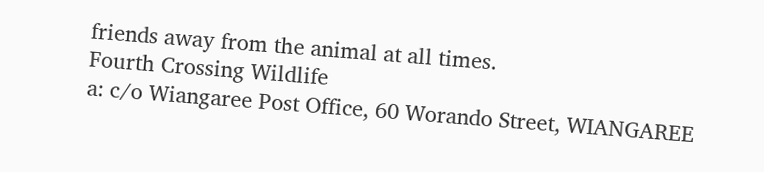friends away from the animal at all times.
Fourth Crossing Wildlife
a: c/o Wiangaree Post Office, 60 Worando Street, WIANGAREE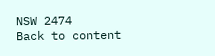NSW 2474
Back to content